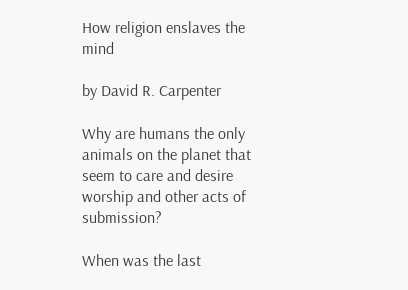How religion enslaves the mind

by David R. Carpenter

Why are humans the only animals on the planet that seem to care and desire worship and other acts of submission?

When was the last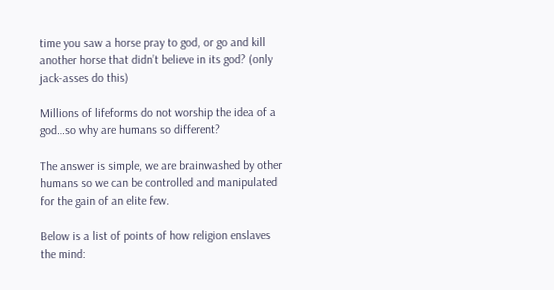time you saw a horse pray to god, or go and kill another horse that didn’t believe in its god? (only jack-asses do this)

Millions of lifeforms do not worship the idea of a god…so why are humans so different?

The answer is simple, we are brainwashed by other humans so we can be controlled and manipulated for the gain of an elite few.

Below is a list of points of how religion enslaves the mind: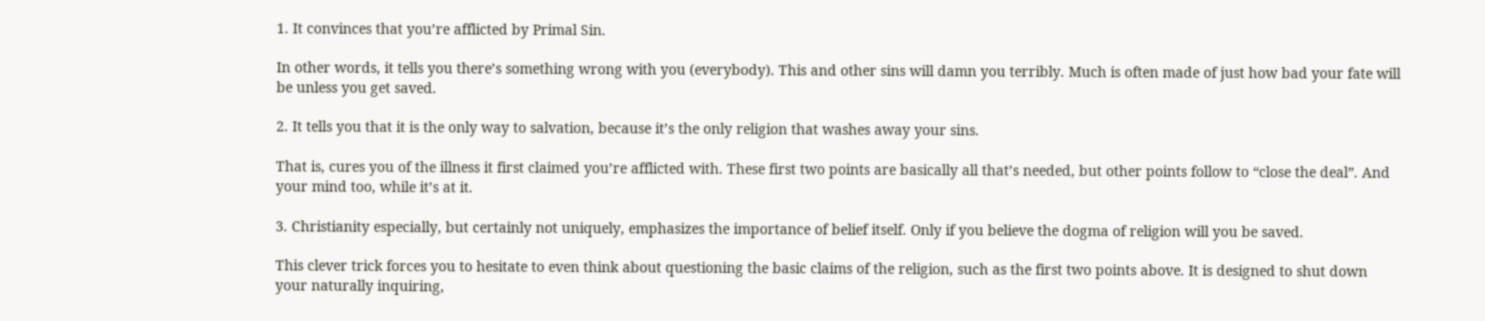1. It convinces that you’re afflicted by Primal Sin.

In other words, it tells you there’s something wrong with you (everybody). This and other sins will damn you terribly. Much is often made of just how bad your fate will be unless you get saved.

2. It tells you that it is the only way to salvation, because it’s the only religion that washes away your sins.

That is, cures you of the illness it first claimed you’re afflicted with. These first two points are basically all that’s needed, but other points follow to “close the deal”. And your mind too, while it’s at it.

3. Christianity especially, but certainly not uniquely, emphasizes the importance of belief itself. Only if you believe the dogma of religion will you be saved.

This clever trick forces you to hesitate to even think about questioning the basic claims of the religion, such as the first two points above. It is designed to shut down your naturally inquiring,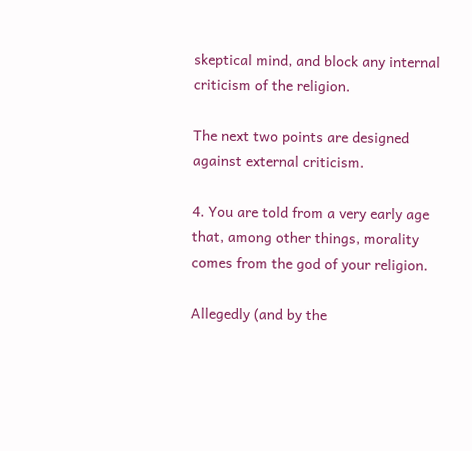skeptical mind, and block any internal criticism of the religion.

The next two points are designed against external criticism.

4. You are told from a very early age that, among other things, morality comes from the god of your religion.

Allegedly (and by the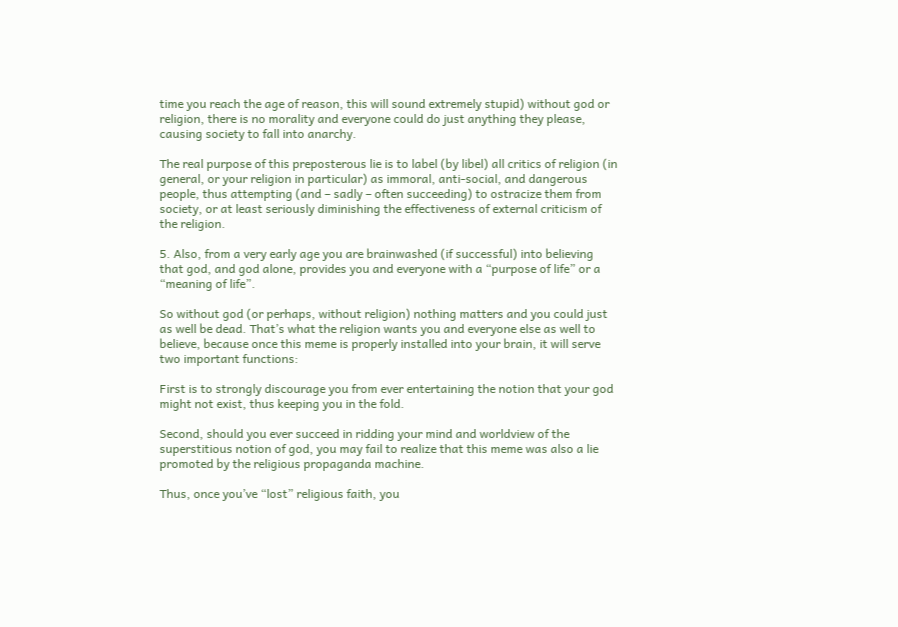time you reach the age of reason, this will sound extremely stupid) without god or religion, there is no morality and everyone could do just anything they please, causing society to fall into anarchy.

The real purpose of this preposterous lie is to label (by libel) all critics of religion (in general, or your religion in particular) as immoral, anti-social, and dangerous people, thus attempting (and – sadly – often succeeding) to ostracize them from society, or at least seriously diminishing the effectiveness of external criticism of the religion.

5. Also, from a very early age you are brainwashed (if successful) into believing that god, and god alone, provides you and everyone with a “purpose of life” or a “meaning of life”.

So without god (or perhaps, without religion) nothing matters and you could just as well be dead. That’s what the religion wants you and everyone else as well to believe, because once this meme is properly installed into your brain, it will serve two important functions:

First is to strongly discourage you from ever entertaining the notion that your god might not exist, thus keeping you in the fold.

Second, should you ever succeed in ridding your mind and worldview of the superstitious notion of god, you may fail to realize that this meme was also a lie promoted by the religious propaganda machine.

Thus, once you’ve “lost” religious faith, you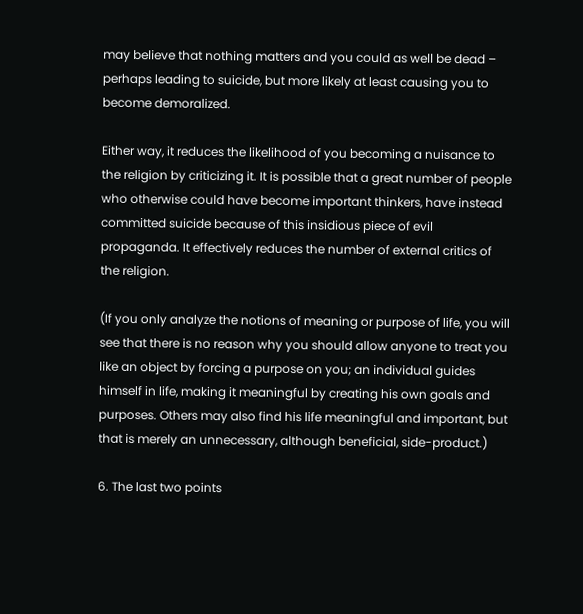may believe that nothing matters and you could as well be dead – perhaps leading to suicide, but more likely at least causing you to become demoralized.

Either way, it reduces the likelihood of you becoming a nuisance to the religion by criticizing it. It is possible that a great number of people who otherwise could have become important thinkers, have instead committed suicide because of this insidious piece of evil propaganda. It effectively reduces the number of external critics of the religion.

(If you only analyze the notions of meaning or purpose of life, you will see that there is no reason why you should allow anyone to treat you like an object by forcing a purpose on you; an individual guides himself in life, making it meaningful by creating his own goals and purposes. Others may also find his life meaningful and important, but that is merely an unnecessary, although beneficial, side-product.)

6. The last two points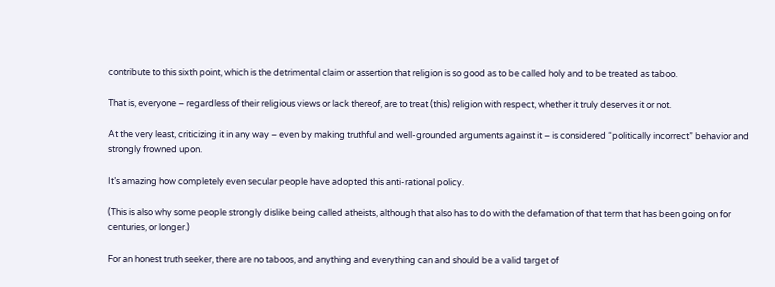contribute to this sixth point, which is the detrimental claim or assertion that religion is so good as to be called holy and to be treated as taboo.

That is, everyone – regardless of their religious views or lack thereof, are to treat (this) religion with respect, whether it truly deserves it or not.

At the very least, criticizing it in any way – even by making truthful and well-grounded arguments against it – is considered “politically incorrect” behavior and strongly frowned upon.

It’s amazing how completely even secular people have adopted this anti-rational policy.

(This is also why some people strongly dislike being called atheists, although that also has to do with the defamation of that term that has been going on for centuries, or longer.)

For an honest truth seeker, there are no taboos, and anything and everything can and should be a valid target of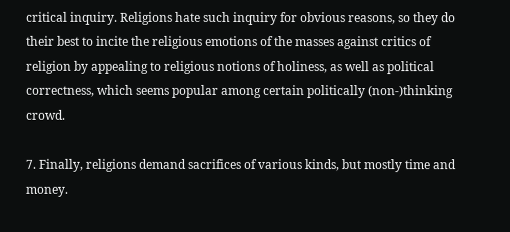critical inquiry. Religions hate such inquiry for obvious reasons, so they do their best to incite the religious emotions of the masses against critics of religion by appealing to religious notions of holiness, as well as political correctness, which seems popular among certain politically (non-)thinking crowd.

7. Finally, religions demand sacrifices of various kinds, but mostly time and money.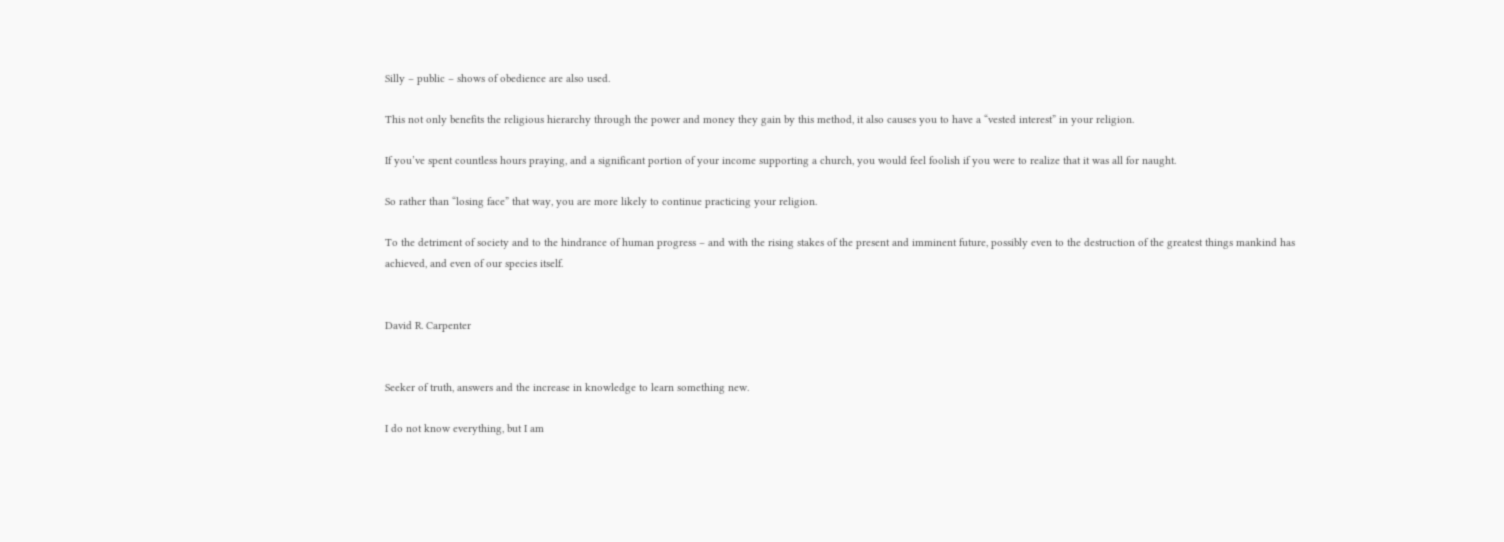Silly – public – shows of obedience are also used.

This not only benefits the religious hierarchy through the power and money they gain by this method, it also causes you to have a “vested interest” in your religion.

If you’ve spent countless hours praying, and a significant portion of your income supporting a church, you would feel foolish if you were to realize that it was all for naught.

So rather than “losing face” that way, you are more likely to continue practicing your religion.

To the detriment of society and to the hindrance of human progress – and with the rising stakes of the present and imminent future, possibly even to the destruction of the greatest things mankind has achieved, and even of our species itself.


David R. Carpenter


Seeker of truth, answers and the increase in knowledge to learn something new.

I do not know everything, but I am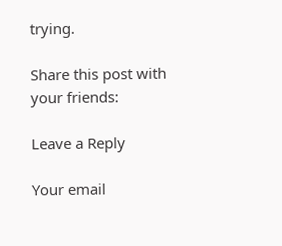trying.

Share this post with your friends:

Leave a Reply

Your email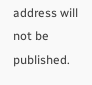address will not be published.